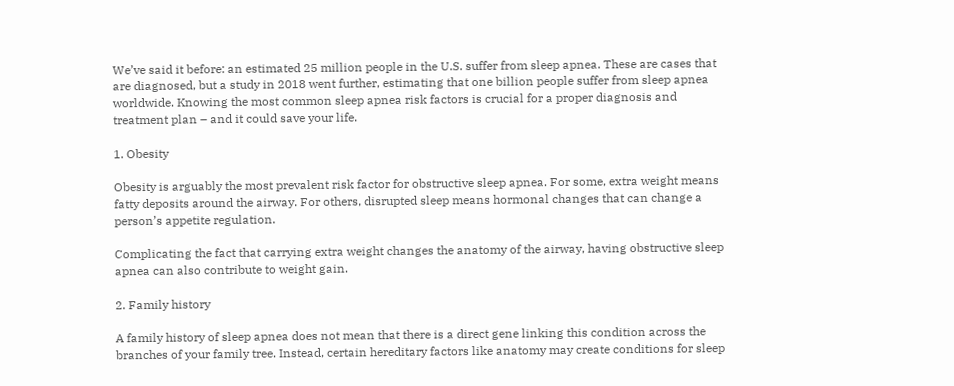We’ve said it before: an estimated 25 million people in the U.S. suffer from sleep apnea. These are cases that are diagnosed, but a study in 2018 went further, estimating that one billion people suffer from sleep apnea worldwide. Knowing the most common sleep apnea risk factors is crucial for a proper diagnosis and treatment plan – and it could save your life.

1. Obesity

Obesity is arguably the most prevalent risk factor for obstructive sleep apnea. For some, extra weight means fatty deposits around the airway. For others, disrupted sleep means hormonal changes that can change a person’s appetite regulation.

Complicating the fact that carrying extra weight changes the anatomy of the airway, having obstructive sleep apnea can also contribute to weight gain.

2. Family history

A family history of sleep apnea does not mean that there is a direct gene linking this condition across the branches of your family tree. Instead, certain hereditary factors like anatomy may create conditions for sleep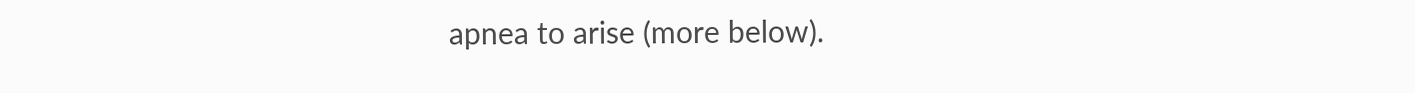apnea to arise (more below).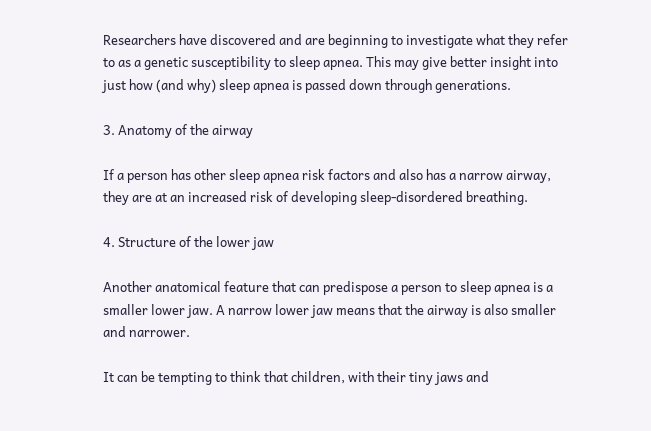Researchers have discovered and are beginning to investigate what they refer to as a genetic susceptibility to sleep apnea. This may give better insight into just how (and why) sleep apnea is passed down through generations.

3. Anatomy of the airway

If a person has other sleep apnea risk factors and also has a narrow airway, they are at an increased risk of developing sleep-disordered breathing.

4. Structure of the lower jaw

Another anatomical feature that can predispose a person to sleep apnea is a smaller lower jaw. A narrow lower jaw means that the airway is also smaller and narrower.

It can be tempting to think that children, with their tiny jaws and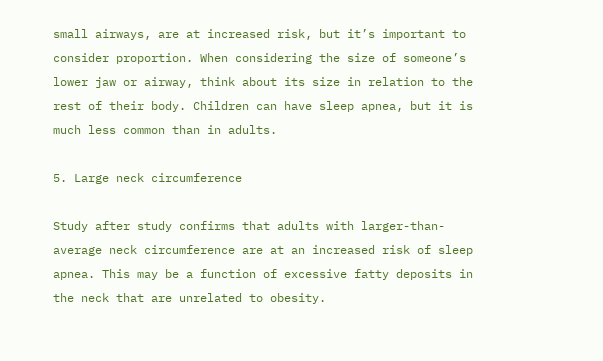small airways, are at increased risk, but it’s important to consider proportion. When considering the size of someone’s lower jaw or airway, think about its size in relation to the rest of their body. Children can have sleep apnea, but it is much less common than in adults.

5. Large neck circumference

Study after study confirms that adults with larger-than-average neck circumference are at an increased risk of sleep apnea. This may be a function of excessive fatty deposits in the neck that are unrelated to obesity.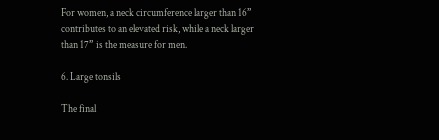For women, a neck circumference larger than 16” contributes to an elevated risk, while a neck larger than 17” is the measure for men.

6. Large tonsils

The final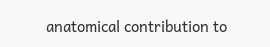anatomical contribution to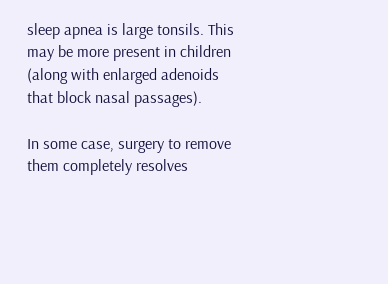sleep apnea is large tonsils. This may be more present in children (along with enlarged adenoids that block nasal passages).

In some case, surgery to remove them completely resolves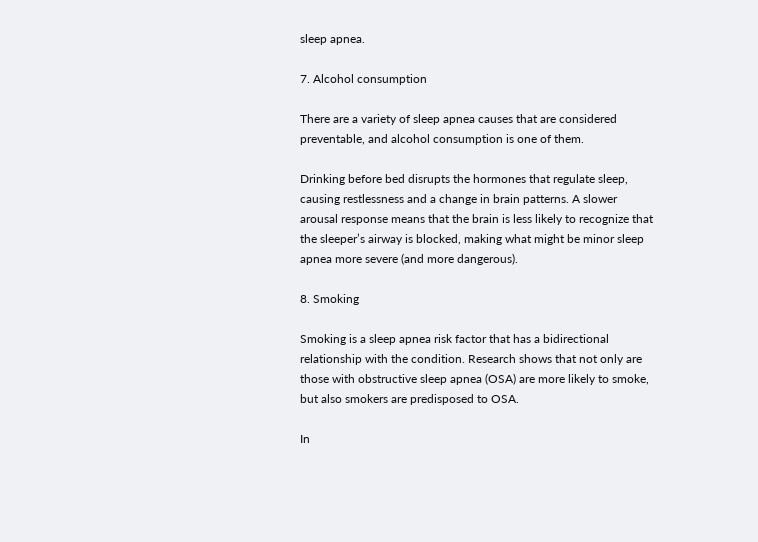sleep apnea.

7. Alcohol consumption

There are a variety of sleep apnea causes that are considered preventable, and alcohol consumption is one of them.

Drinking before bed disrupts the hormones that regulate sleep, causing restlessness and a change in brain patterns. A slower arousal response means that the brain is less likely to recognize that the sleeper’s airway is blocked, making what might be minor sleep apnea more severe (and more dangerous).

8. Smoking

Smoking is a sleep apnea risk factor that has a bidirectional relationship with the condition. Research shows that not only are those with obstructive sleep apnea (OSA) are more likely to smoke, but also smokers are predisposed to OSA.

In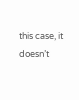this case, it doesn’t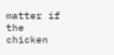matter if the chicken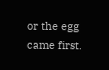or the egg came first.